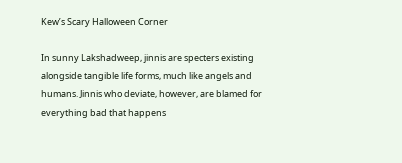Kew’s Scary Halloween Corner

In sunny Lakshadweep, jinnis are specters existing alongside tangible life forms, much like angels and humans. Jinnis who deviate, however, are blamed for everything bad that happens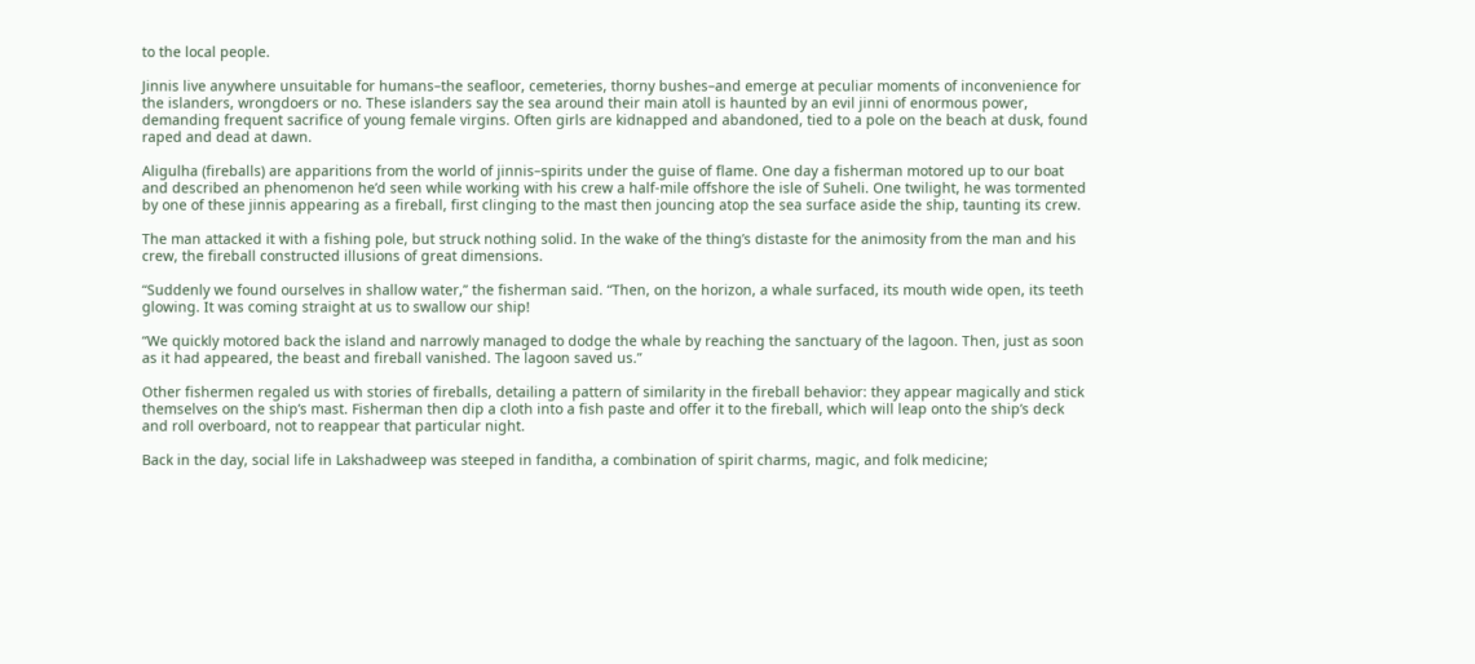to the local people.

Jinnis live anywhere unsuitable for humans–the seafloor, cemeteries, thorny bushes–and emerge at peculiar moments of inconvenience for the islanders, wrongdoers or no. These islanders say the sea around their main atoll is haunted by an evil jinni of enormous power, demanding frequent sacrifice of young female virgins. Often girls are kidnapped and abandoned, tied to a pole on the beach at dusk, found raped and dead at dawn.

Aligulha (fireballs) are apparitions from the world of jinnis–spirits under the guise of flame. One day a fisherman motored up to our boat and described an phenomenon he’d seen while working with his crew a half-mile offshore the isle of Suheli. One twilight, he was tormented by one of these jinnis appearing as a fireball, first clinging to the mast then jouncing atop the sea surface aside the ship, taunting its crew.

The man attacked it with a fishing pole, but struck nothing solid. In the wake of the thing’s distaste for the animosity from the man and his crew, the fireball constructed illusions of great dimensions.

“Suddenly we found ourselves in shallow water,” the fisherman said. “Then, on the horizon, a whale surfaced, its mouth wide open, its teeth glowing. It was coming straight at us to swallow our ship!

“We quickly motored back the island and narrowly managed to dodge the whale by reaching the sanctuary of the lagoon. Then, just as soon as it had appeared, the beast and fireball vanished. The lagoon saved us.”

Other fishermen regaled us with stories of fireballs, detailing a pattern of similarity in the fireball behavior: they appear magically and stick themselves on the ship’s mast. Fisherman then dip a cloth into a fish paste and offer it to the fireball, which will leap onto the ship’s deck and roll overboard, not to reappear that particular night.

Back in the day, social life in Lakshadweep was steeped in fanditha, a combination of spirit charms, magic, and folk medicine;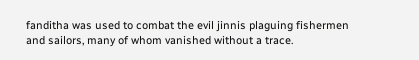fanditha was used to combat the evil jinnis plaguing fishermen and sailors, many of whom vanished without a trace.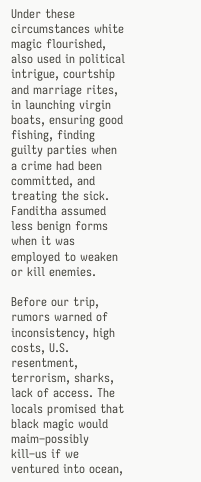Under these circumstances white magic flourished, also used in political intrigue, courtship and marriage rites, in launching virgin boats, ensuring good fishing, finding guilty parties when a crime had been committed, and treating the sick. Fanditha assumed less benign forms when it was employed to weaken or kill enemies.

Before our trip, rumors warned of inconsistency, high costs, U.S. resentment, terrorism, sharks, lack of access. The locals promised that black magic would maim–possibly kill–us if we ventured into ocean,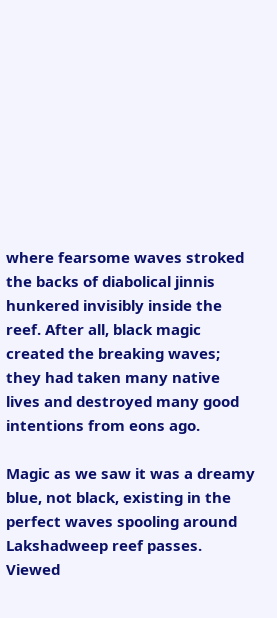where fearsome waves stroked the backs of diabolical jinnis hunkered invisibly inside the reef. After all, black magic created the breaking waves; they had taken many native lives and destroyed many good intentions from eons ago.

Magic as we saw it was a dreamy blue, not black, existing in the perfect waves spooling around Lakshadweep reef passes. Viewed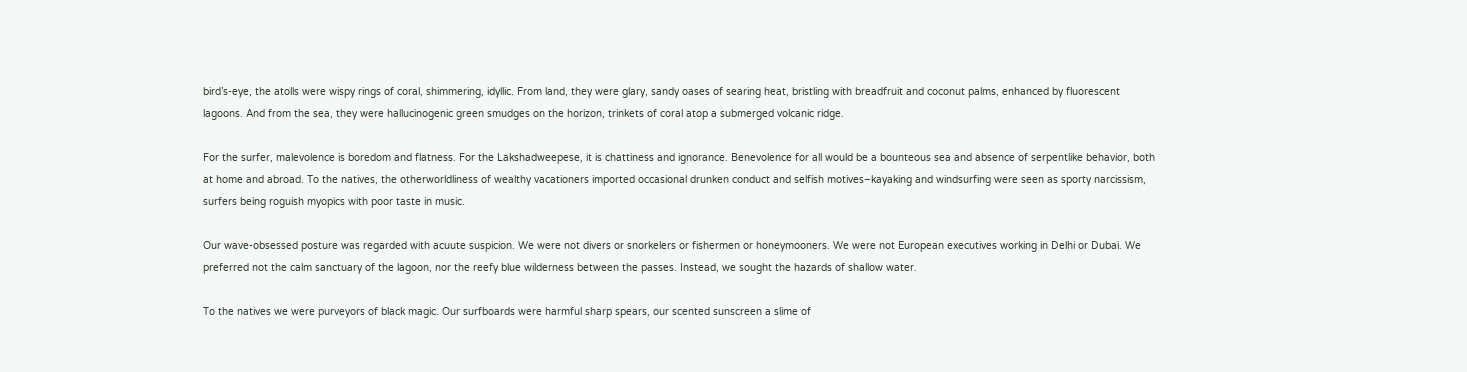bird’s-eye, the atolls were wispy rings of coral, shimmering, idyllic. From land, they were glary, sandy oases of searing heat, bristling with breadfruit and coconut palms, enhanced by fluorescent lagoons. And from the sea, they were hallucinogenic green smudges on the horizon, trinkets of coral atop a submerged volcanic ridge.

For the surfer, malevolence is boredom and flatness. For the Lakshadweepese, it is chattiness and ignorance. Benevolence for all would be a bounteous sea and absence of serpentlike behavior, both at home and abroad. To the natives, the otherworldliness of wealthy vacationers imported occasional drunken conduct and selfish motives–kayaking and windsurfing were seen as sporty narcissism, surfers being roguish myopics with poor taste in music.

Our wave-obsessed posture was regarded with acuute suspicion. We were not divers or snorkelers or fishermen or honeymooners. We were not European executives working in Delhi or Dubai. We preferred not the calm sanctuary of the lagoon, nor the reefy blue wilderness between the passes. Instead, we sought the hazards of shallow water.

To the natives we were purveyors of black magic. Our surfboards were harmful sharp spears, our scented sunscreen a slime of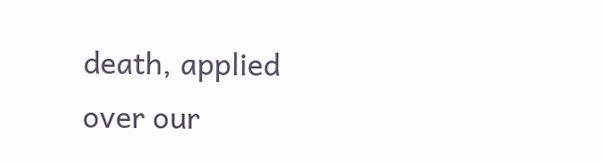death, applied over our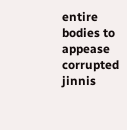entire bodies to appease corrupted jinnis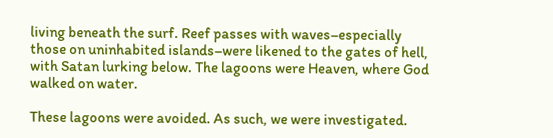living beneath the surf. Reef passes with waves–especially those on uninhabited islands–were likened to the gates of hell, with Satan lurking below. The lagoons were Heaven, where God walked on water.

These lagoons were avoided. As such, we were investigated.